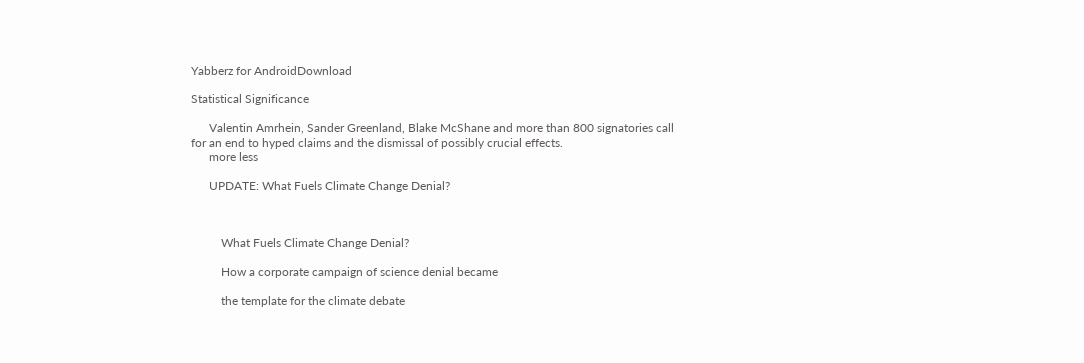Yabberz for AndroidDownload

Statistical Significance

      Valentin Amrhein, Sander Greenland, Blake McShane and more than 800 signatories call for an end to hyped claims and the dismissal of possibly crucial effects.
      more less

      UPDATE: What Fuels Climate Change Denial?



          What Fuels Climate Change Denial?

          How a corporate campaign of science denial became

          the template for the climate debate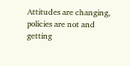Attitudes are changing, policies are not and getting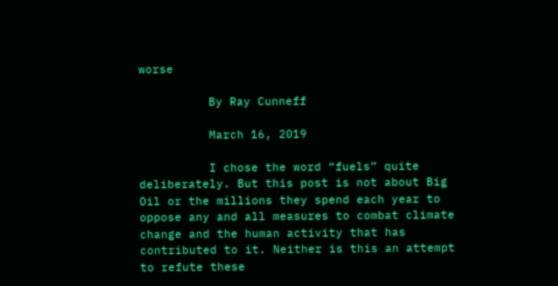worse

          By Ray Cunneff

          March 16, 2019

          I chose the word “fuels” quite deliberately. But this post is not about Big Oil or the millions they spend each year to oppose any and all measures to combat climate change and the human activity that has contributed to it. Neither is this an attempt to refute these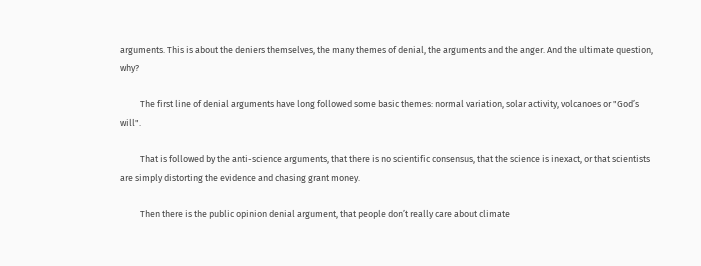arguments. This is about the deniers themselves, the many themes of denial, the arguments and the anger. And the ultimate question, why?

          The first line of denial arguments have long followed some basic themes: normal variation, solar activity, volcanoes or "God’s will".

          That is followed by the anti-science arguments, that there is no scientific consensus, that the science is inexact, or that scientists are simply distorting the evidence and chasing grant money.

          Then there is the public opinion denial argument, that people don’t really care about climate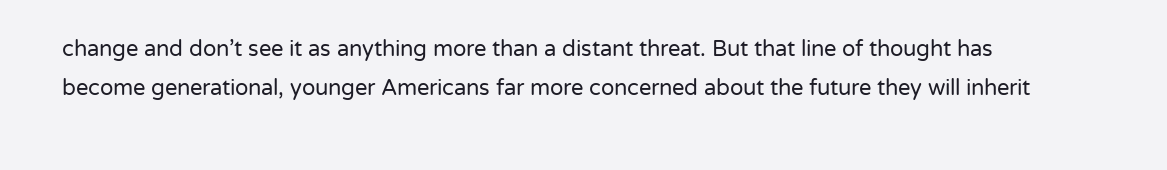change and don’t see it as anything more than a distant threat. But that line of thought has become generational, younger Americans far more concerned about the future they will inherit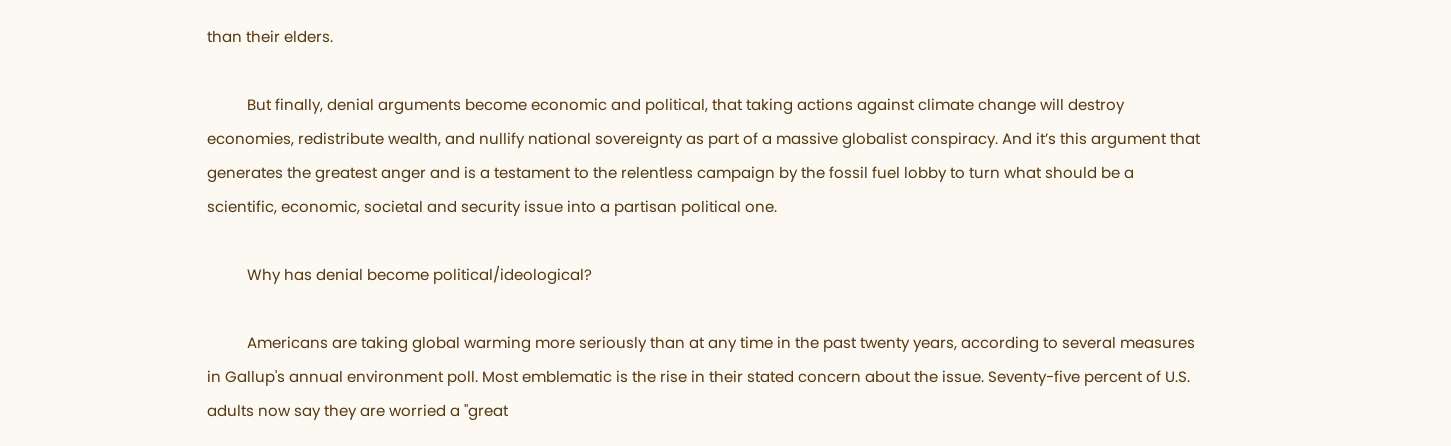than their elders.

          But finally, denial arguments become economic and political, that taking actions against climate change will destroy economies, redistribute wealth, and nullify national sovereignty as part of a massive globalist conspiracy. And it’s this argument that generates the greatest anger and is a testament to the relentless campaign by the fossil fuel lobby to turn what should be a scientific, economic, societal and security issue into a partisan political one.

          Why has denial become political/ideological?

          Americans are taking global warming more seriously than at any time in the past twenty years, according to several measures in Gallup's annual environment poll. Most emblematic is the rise in their stated concern about the issue. Seventy-five percent of U.S. adults now say they are worried a "great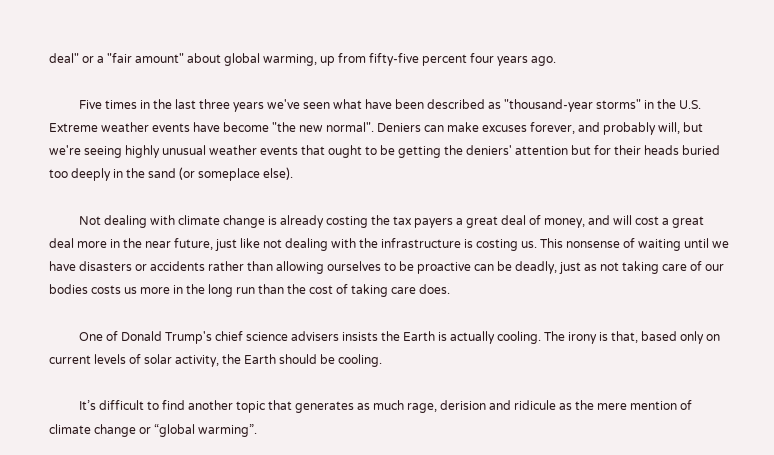deal" or a "fair amount" about global warming, up from fifty-five percent four years ago.

          Five times in the last three years we've seen what have been described as "thousand-year storms" in the U.S. Extreme weather events have become "the new normal". Deniers can make excuses forever, and probably will, but we're seeing highly unusual weather events that ought to be getting the deniers' attention but for their heads buried too deeply in the sand (or someplace else).

          Not dealing with climate change is already costing the tax payers a great deal of money, and will cost a great deal more in the near future, just like not dealing with the infrastructure is costing us. This nonsense of waiting until we have disasters or accidents rather than allowing ourselves to be proactive can be deadly, just as not taking care of our bodies costs us more in the long run than the cost of taking care does.

          One of Donald Trump's chief science advisers insists the Earth is actually cooling. The irony is that, based only on current levels of solar activity, the Earth should be cooling.

          It’s difficult to find another topic that generates as much rage, derision and ridicule as the mere mention of climate change or “global warming”.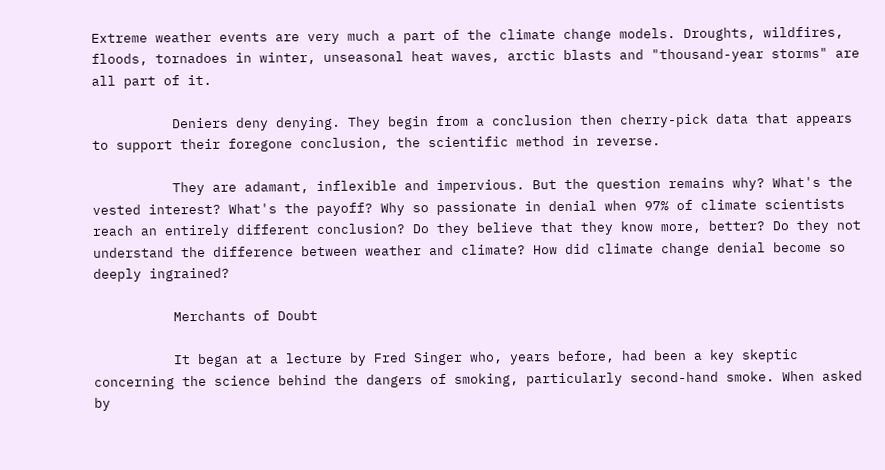Extreme weather events are very much a part of the climate change models. Droughts, wildfires, floods, tornadoes in winter, unseasonal heat waves, arctic blasts and "thousand-year storms" are all part of it.

          Deniers deny denying. They begin from a conclusion then cherry-pick data that appears to support their foregone conclusion, the scientific method in reverse.

          They are adamant, inflexible and impervious. But the question remains why? What's the vested interest? What's the payoff? Why so passionate in denial when 97% of climate scientists reach an entirely different conclusion? Do they believe that they know more, better? Do they not understand the difference between weather and climate? How did climate change denial become so deeply ingrained?

          Merchants of Doubt

          It began at a lecture by Fred Singer who, years before, had been a key skeptic concerning the science behind the dangers of smoking, particularly second-hand smoke. When asked by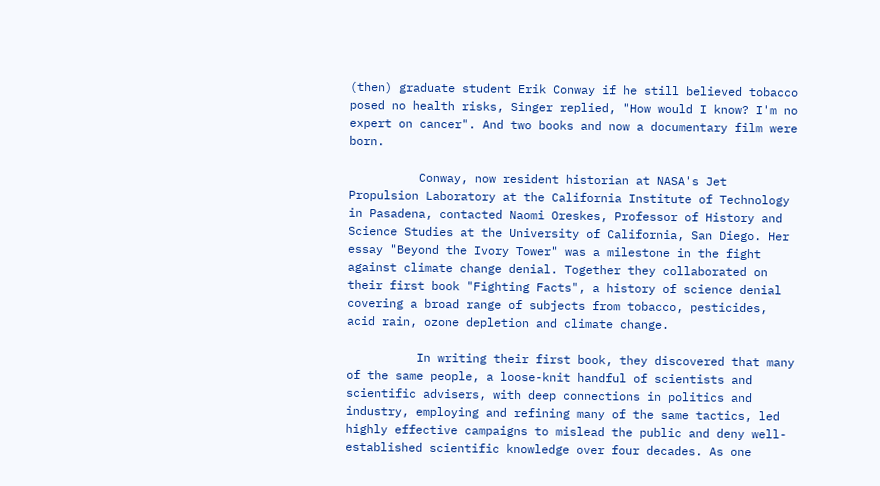(then) graduate student Erik Conway if he still believed tobacco posed no health risks, Singer replied, "How would I know? I'm no expert on cancer". And two books and now a documentary film were born.

          Conway, now resident historian at NASA's Jet Propulsion Laboratory at the California Institute of Technology in Pasadena, contacted Naomi Oreskes, Professor of History and Science Studies at the University of California, San Diego. Her essay "Beyond the Ivory Tower" was a milestone in the fight against climate change denial. Together they collaborated on their first book "Fighting Facts", a history of science denial covering a broad range of subjects from tobacco, pesticides, acid rain, ozone depletion and climate change.

          In writing their first book, they discovered that many of the same people, a loose-knit handful of scientists and scientific advisers, with deep connections in politics and industry, employing and refining many of the same tactics, led highly effective campaigns to mislead the public and deny well-established scientific knowledge over four decades. As one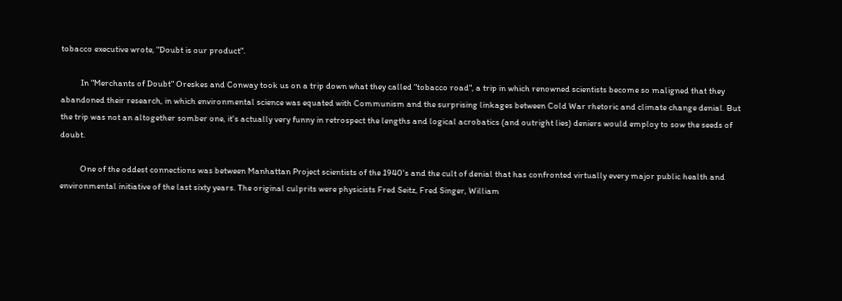tobacco executive wrote, "Doubt is our product".

          In "Merchants of Doubt" Oreskes and Conway took us on a trip down what they called "tobacco road", a trip in which renowned scientists become so maligned that they abandoned their research, in which environmental science was equated with Communism and the surprising linkages between Cold War rhetoric and climate change denial. But the trip was not an altogether somber one, it's actually very funny in retrospect the lengths and logical acrobatics (and outright lies) deniers would employ to sow the seeds of doubt.

          One of the oddest connections was between Manhattan Project scientists of the 1940's and the cult of denial that has confronted virtually every major public health and environmental initiative of the last sixty years. The original culprits were physicists Fred Seitz, Fred Singer, William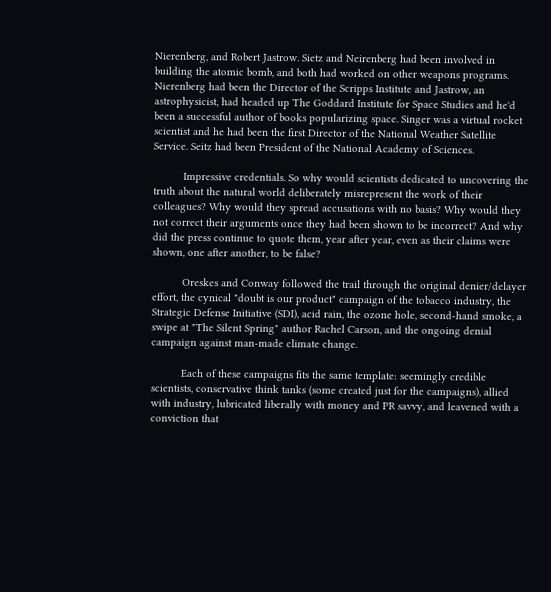Nierenberg, and Robert Jastrow. Sietz and Neirenberg had been involved in building the atomic bomb, and both had worked on other weapons programs. Nierenberg had been the Director of the Scripps Institute and Jastrow, an astrophysicist, had headed up The Goddard Institute for Space Studies and he'd been a successful author of books popularizing space. Singer was a virtual rocket scientist and he had been the first Director of the National Weather Satellite Service. Seitz had been President of the National Academy of Sciences.

          Impressive credentials. So why would scientists dedicated to uncovering the truth about the natural world deliberately misrepresent the work of their colleagues? Why would they spread accusations with no basis? Why would they not correct their arguments once they had been shown to be incorrect? And why did the press continue to quote them, year after year, even as their claims were shown, one after another, to be false?

          Oreskes and Conway followed the trail through the original denier/delayer effort, the cynical "doubt is our product" campaign of the tobacco industry, the Strategic Defense Initiative (SDI), acid rain, the ozone hole, second-hand smoke, a swipe at "The Silent Spring" author Rachel Carson, and the ongoing denial campaign against man-made climate change.

          Each of these campaigns fits the same template: seemingly credible scientists, conservative think tanks (some created just for the campaigns), allied with industry, lubricated liberally with money and PR savvy, and leavened with a conviction that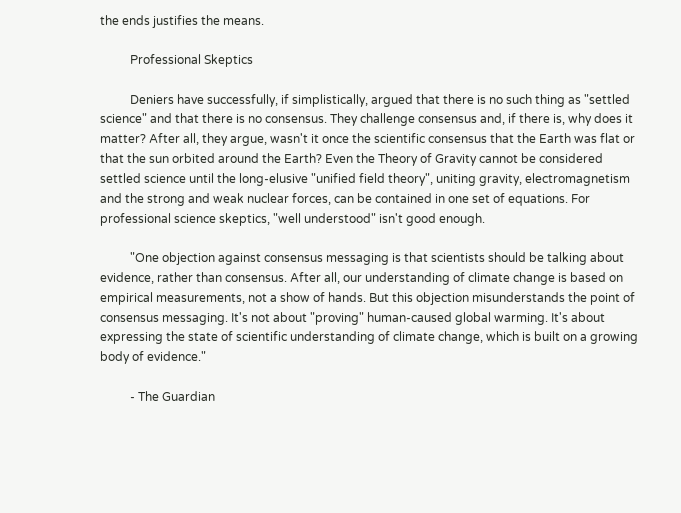the ends justifies the means.

          Professional Skeptics

          Deniers have successfully, if simplistically, argued that there is no such thing as "settled science" and that there is no consensus. They challenge consensus and, if there is, why does it matter? After all, they argue, wasn't it once the scientific consensus that the Earth was flat or that the sun orbited around the Earth? Even the Theory of Gravity cannot be considered settled science until the long-elusive "unified field theory", uniting gravity, electromagnetism and the strong and weak nuclear forces, can be contained in one set of equations. For professional science skeptics, "well understood" isn't good enough.

          "One objection against consensus messaging is that scientists should be talking about evidence, rather than consensus. After all, our understanding of climate change is based on empirical measurements, not a show of hands. But this objection misunderstands the point of consensus messaging. It's not about "proving" human-caused global warming. It's about expressing the state of scientific understanding of climate change, which is built on a growing body of evidence."

          - The Guardian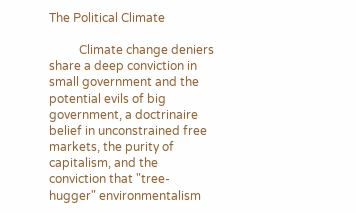The Political Climate

          Climate change deniers share a deep conviction in small government and the potential evils of big government, a doctrinaire belief in unconstrained free markets, the purity of capitalism, and the conviction that "tree-hugger" environmentalism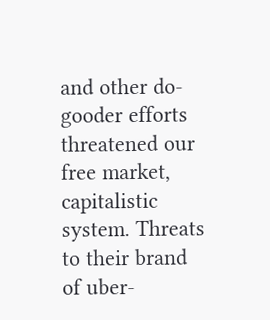and other do-gooder efforts threatened our free market, capitalistic system. Threats to their brand of uber-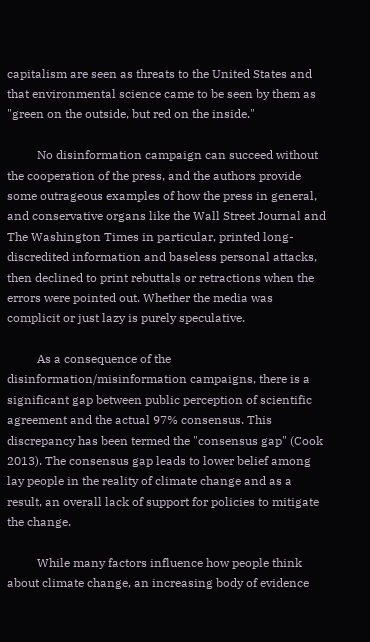capitalism are seen as threats to the United States and that environmental science came to be seen by them as "green on the outside, but red on the inside."

          No disinformation campaign can succeed without the cooperation of the press, and the authors provide some outrageous examples of how the press in general, and conservative organs like the Wall Street Journal and The Washington Times in particular, printed long-discredited information and baseless personal attacks, then declined to print rebuttals or retractions when the errors were pointed out. Whether the media was complicit or just lazy is purely speculative.

          As a consequence of the disinformation/misinformation campaigns, there is a significant gap between public perception of scientific agreement and the actual 97% consensus. This discrepancy has been termed the "consensus gap" (Cook 2013). The consensus gap leads to lower belief among lay people in the reality of climate change and as a result, an overall lack of support for policies to mitigate the change.

          While many factors influence how people think about climate change, an increasing body of evidence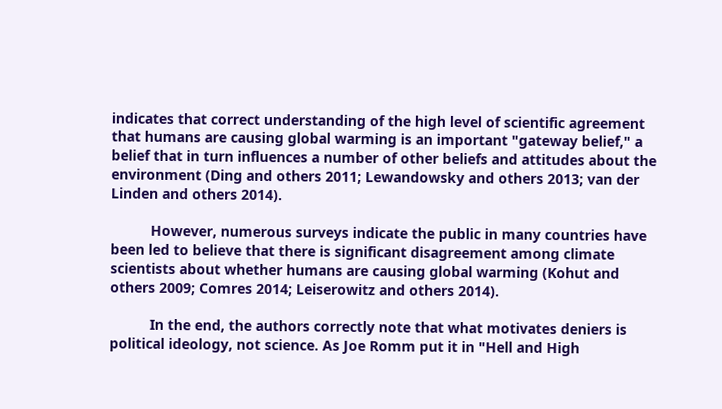indicates that correct understanding of the high level of scientific agreement that humans are causing global warming is an important "gateway belief," a belief that in turn influences a number of other beliefs and attitudes about the environment (Ding and others 2011; Lewandowsky and others 2013; van der Linden and others 2014).

          However, numerous surveys indicate the public in many countries have been led to believe that there is significant disagreement among climate scientists about whether humans are causing global warming (Kohut and others 2009; Comres 2014; Leiserowitz and others 2014).

          In the end, the authors correctly note that what motivates deniers is political ideology, not science. As Joe Romm put it in "Hell and High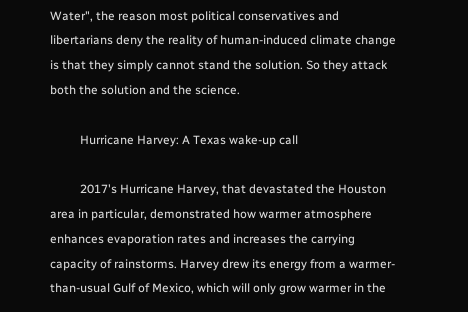Water", the reason most political conservatives and libertarians deny the reality of human-induced climate change is that they simply cannot stand the solution. So they attack both the solution and the science.

          Hurricane Harvey: A Texas wake-up call

          2017's Hurricane Harvey, that devastated the Houston area in particular, demonstrated how warmer atmosphere enhances evaporation rates and increases the carrying capacity of rainstorms. Harvey drew its energy from a warmer-than-usual Gulf of Mexico, which will only grow warmer in the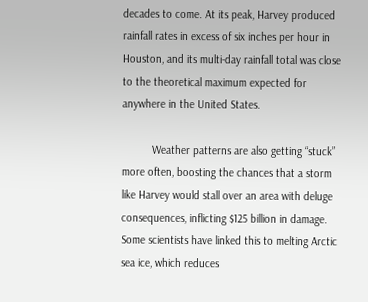decades to come. At its peak, Harvey produced rainfall rates in excess of six inches per hour in Houston, and its multi-day rainfall total was close to the theoretical maximum expected for anywhere in the United States.

          Weather patterns are also getting “stuck” more often, boosting the chances that a storm like Harvey would stall over an area with deluge consequences, inflicting $125 billion in damage. Some scientists have linked this to melting Arctic sea ice, which reduces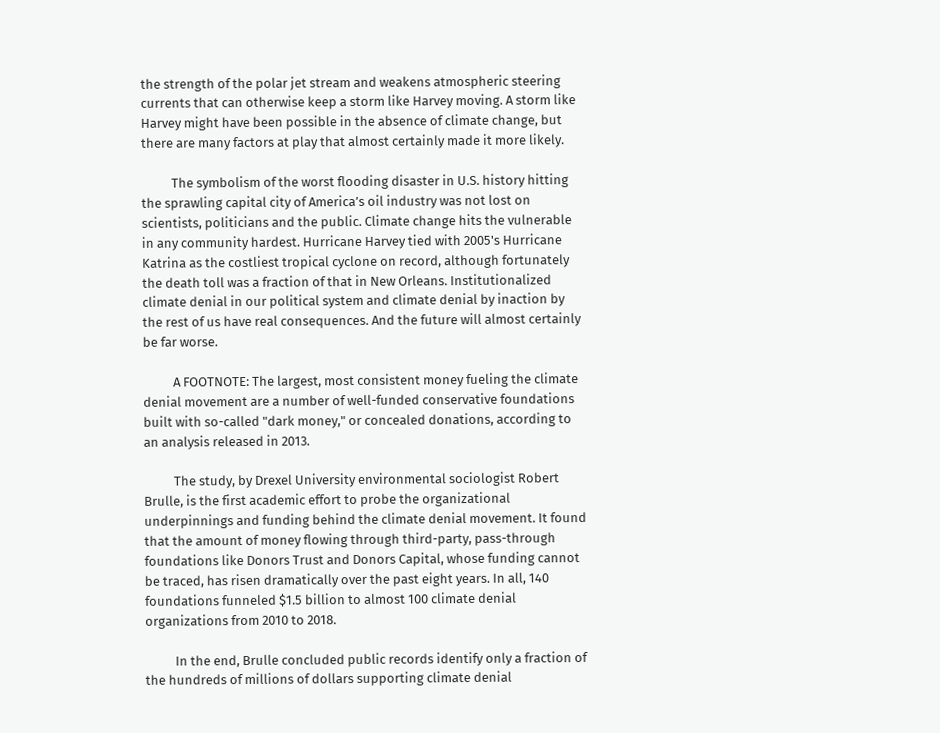the strength of the polar jet stream and weakens atmospheric steering currents that can otherwise keep a storm like Harvey moving. A storm like Harvey might have been possible in the absence of climate change, but there are many factors at play that almost certainly made it more likely.

          The symbolism of the worst flooding disaster in U.S. history hitting the sprawling capital city of America’s oil industry was not lost on scientists, politicians and the public. Climate change hits the vulnerable in any community hardest. Hurricane Harvey tied with 2005's Hurricane Katrina as the costliest tropical cyclone on record, although fortunately the death toll was a fraction of that in New Orleans. Institutionalized climate denial in our political system and climate denial by inaction by the rest of us have real consequences. And the future will almost certainly be far worse.

          A FOOTNOTE: The largest, most consistent money fueling the climate denial movement are a number of well-funded conservative foundations built with so-called "dark money," or concealed donations, according to an analysis released in 2013.

          The study, by Drexel University environmental sociologist Robert Brulle, is the first academic effort to probe the organizational underpinnings and funding behind the climate denial movement. It found that the amount of money flowing through third-party, pass-through foundations like Donors Trust and Donors Capital, whose funding cannot be traced, has risen dramatically over the past eight years. In all, 140 foundations funneled $1.5 billion to almost 100 climate denial organizations from 2010 to 2018.

          In the end, Brulle concluded public records identify only a fraction of the hundreds of millions of dollars supporting climate denial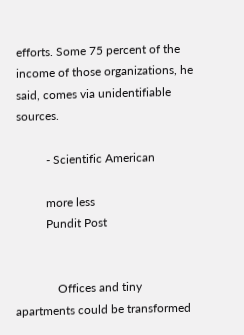efforts. Some 75 percent of the income of those organizations, he said, comes via unidentifiable sources.

          - Scientific American

          more less
          Pundit Post


              Offices and tiny apartments could be transformed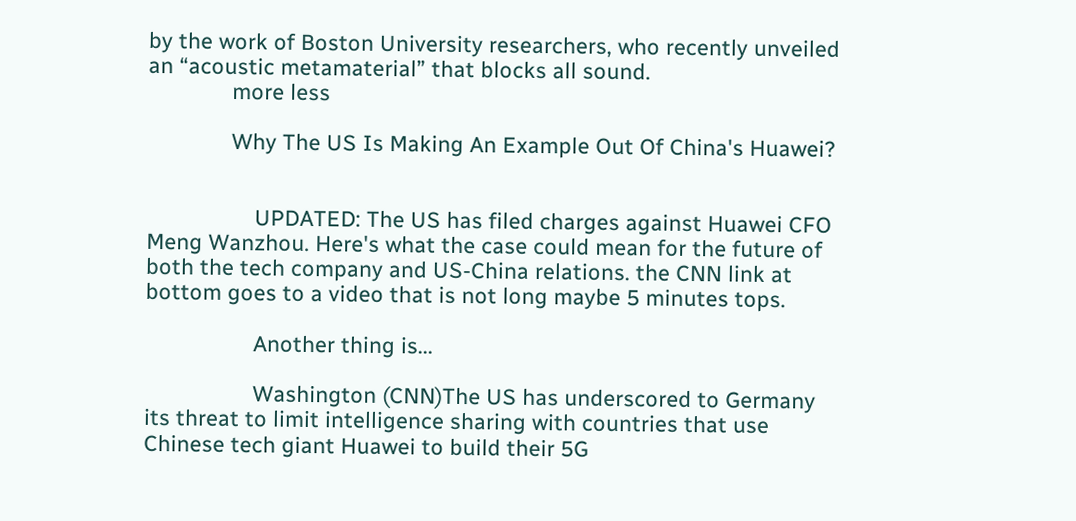by the work of Boston University researchers, who recently unveiled an “acoustic metamaterial” that blocks all sound.
              more less

              Why The US Is Making An Example Out Of China's Huawei?


                  UPDATED: The US has filed charges against Huawei CFO Meng Wanzhou. Here's what the case could mean for the future of both the tech company and US-China relations. the CNN link at bottom goes to a video that is not long maybe 5 minutes tops.

                  Another thing is...

                  Washington (CNN)The US has underscored to Germany its threat to limit intelligence sharing with countries that use Chinese tech giant Huawei to build their 5G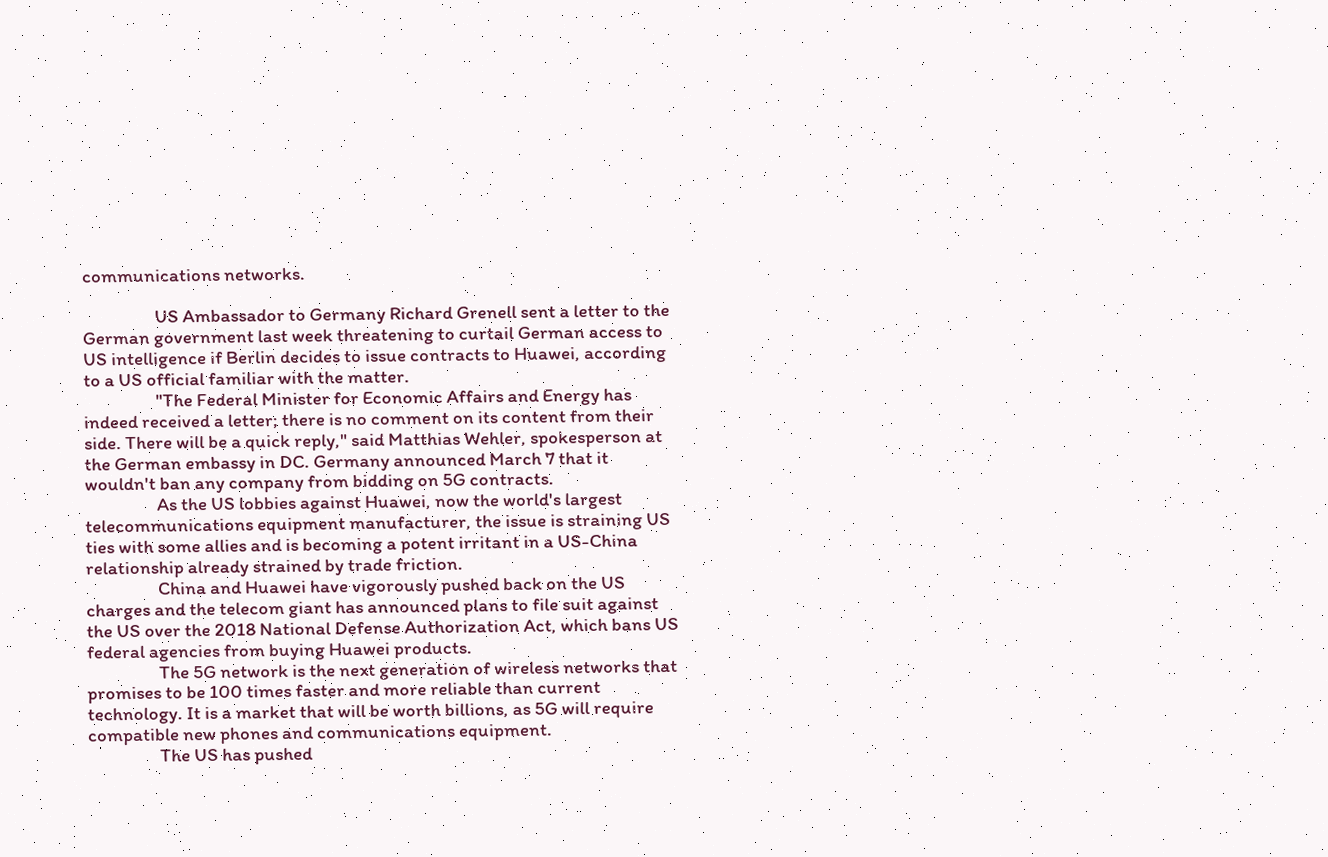communications networks.

                  US Ambassador to Germany Richard Grenell sent a letter to the German government last week threatening to curtail German access to US intelligence if Berlin decides to issue contracts to Huawei, according to a US official familiar with the matter.
                  "The Federal Minister for Economic Affairs and Energy has indeed received a letter; there is no comment on its content from their side. There will be a quick reply," said Matthias Wehler, spokesperson at the German embassy in DC. Germany announced March 7 that it wouldn't ban any company from bidding on 5G contracts.
                  As the US lobbies against Huawei, now the world's largest telecommunications equipment manufacturer, the issue is straining US ties with some allies and is becoming a potent irritant in a US-China relationship already strained by trade friction.
                  China and Huawei have vigorously pushed back on the US charges and the telecom giant has announced plans to file suit against the US over the 2018 National Defense Authorization Act, which bans US federal agencies from buying Huawei products.
                  The 5G network is the next generation of wireless networks that promises to be 100 times faster and more reliable than current technology. It is a market that will be worth billions, as 5G will require compatible new phones and communications equipment.
                  The US has pushed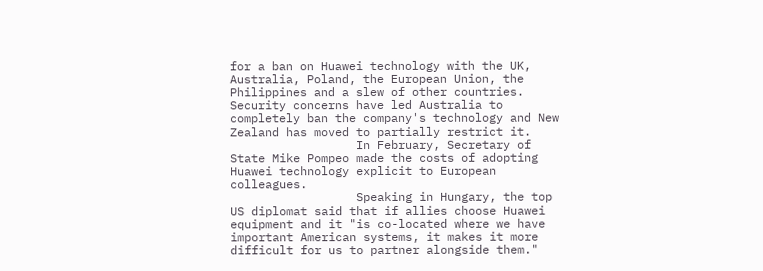for a ban on Huawei technology with the UK, Australia, Poland, the European Union, the Philippines and a slew of other countries. Security concerns have led Australia to completely ban the company's technology and New Zealand has moved to partially restrict it.
                  In February, Secretary of State Mike Pompeo made the costs of adopting Huawei technology explicit to European colleagues.
                  Speaking in Hungary, the top US diplomat said that if allies choose Huawei equipment and it "is co-located where we have important American systems, it makes it more difficult for us to partner alongside them."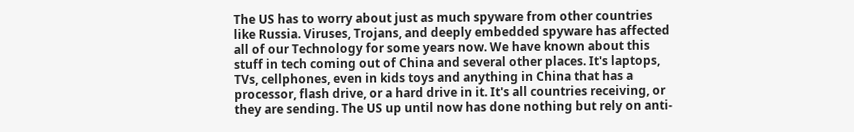The US has to worry about just as much spyware from other countries like Russia. Viruses, Trojans, and deeply embedded spyware has affected all of our Technology for some years now. We have known about this stuff in tech coming out of China and several other places. It's laptops, TVs, cellphones, even in kids toys and anything in China that has a processor, flash drive, or a hard drive in it. It's all countries receiving, or they are sending. The US up until now has done nothing but rely on anti-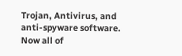Trojan, Antivirus, and anti-spyware software. Now all of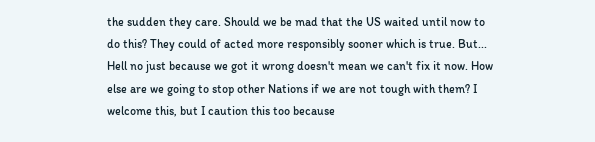the sudden they care. Should we be mad that the US waited until now to do this? They could of acted more responsibly sooner which is true. But... Hell no just because we got it wrong doesn't mean we can't fix it now. How else are we going to stop other Nations if we are not tough with them? I welcome this, but I caution this too because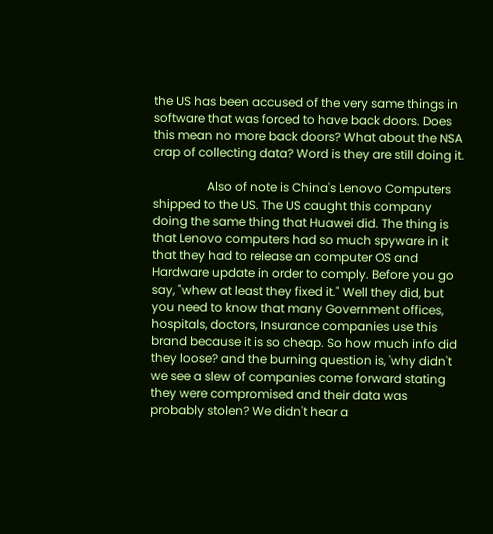the US has been accused of the very same things in software that was forced to have back doors. Does this mean no more back doors? What about the NSA crap of collecting data? Word is they are still doing it.

                  Also of note is China's Lenovo Computers shipped to the US. The US caught this company doing the same thing that Huawei did. The thing is that Lenovo computers had so much spyware in it that they had to release an computer OS and Hardware update in order to comply. Before you go say, "whew at least they fixed it." Well they did, but you need to know that many Government offices, hospitals, doctors, Insurance companies use this brand because it is so cheap. So how much info did they loose? and the burning question is, 'why didn't we see a slew of companies come forward stating they were compromised and their data was probably stolen? We didn't hear a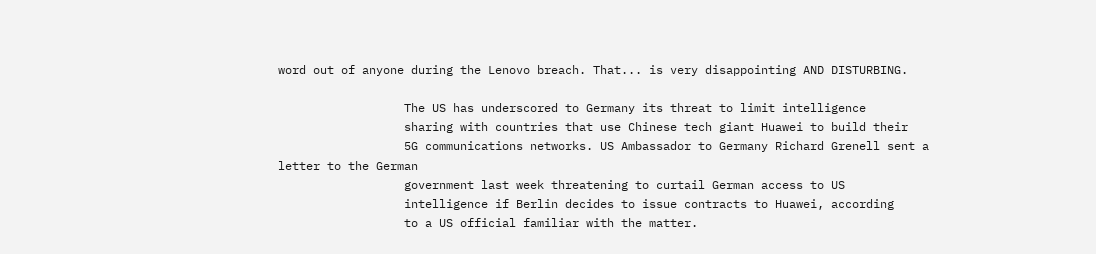word out of anyone during the Lenovo breach. That... is very disappointing AND DISTURBING.

                  The US has underscored to Germany its threat to limit intelligence
                  sharing with countries that use Chinese tech giant Huawei to build their
                  5G communications networks. US Ambassador to Germany Richard Grenell sent a letter to the German
                  government last week threatening to curtail German access to US
                  intelligence if Berlin decides to issue contracts to Huawei, according
                  to a US official familiar with the matter.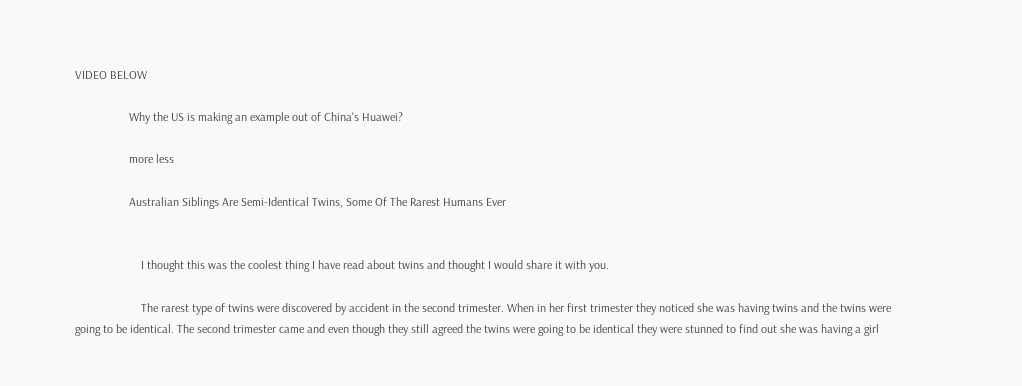VIDEO BELOW

                  Why the US is making an example out of China's Huawei?

                  more less

                  Australian Siblings Are Semi-Identical Twins, Some Of The Rarest Humans Ever


                      I thought this was the coolest thing I have read about twins and thought I would share it with you.

                      The rarest type of twins were discovered by accident in the second trimester. When in her first trimester they noticed she was having twins and the twins were going to be identical. The second trimester came and even though they still agreed the twins were going to be identical they were stunned to find out she was having a girl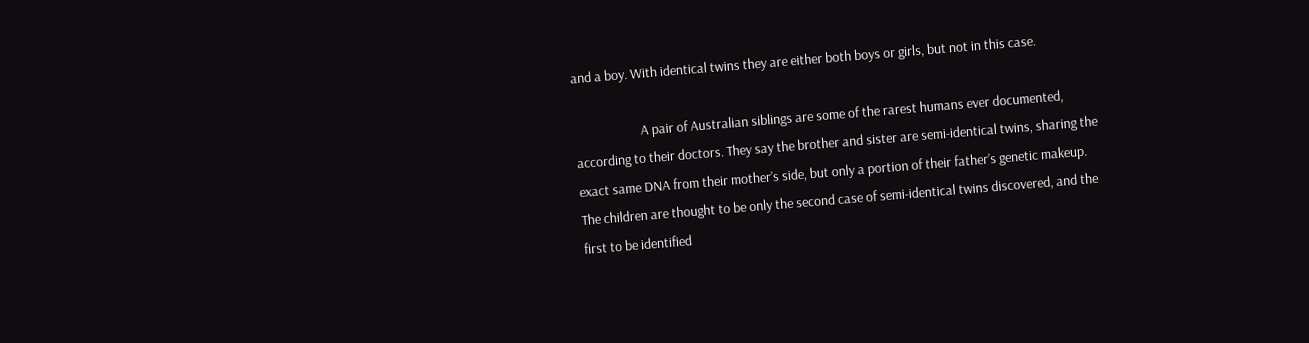and a boy. With identical twins they are either both boys or girls, but not in this case.

                      A pair of Australian siblings are some of the rarest humans ever documented, according to their doctors. They say the brother and sister are semi-identical twins, sharing the exact same DNA from their mother’s side, but only a portion of their father’s genetic makeup. The children are thought to be only the second case of semi-identical twins discovered, and the first to be identified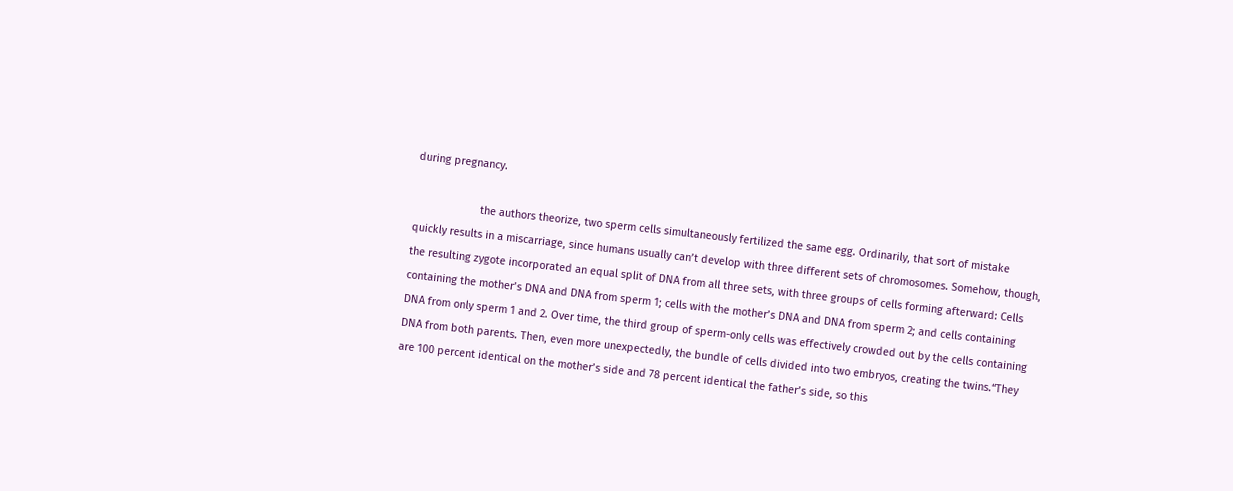during pregnancy.

                      the authors theorize, two sperm cells simultaneously fertilized the same egg. Ordinarily, that sort of mistake quickly results in a miscarriage, since humans usually can’t develop with three different sets of chromosomes. Somehow, though, the resulting zygote incorporated an equal split of DNA from all three sets, with three groups of cells forming afterward: Cells containing the mother’s DNA and DNA from sperm 1; cells with the mother’s DNA and DNA from sperm 2; and cells containing DNA from only sperm 1 and 2. Over time, the third group of sperm-only cells was effectively crowded out by the cells containing DNA from both parents. Then, even more unexpectedly, the bundle of cells divided into two embryos, creating the twins.“They are 100 percent identical on the mother’s side and 78 percent identical the father’s side, so this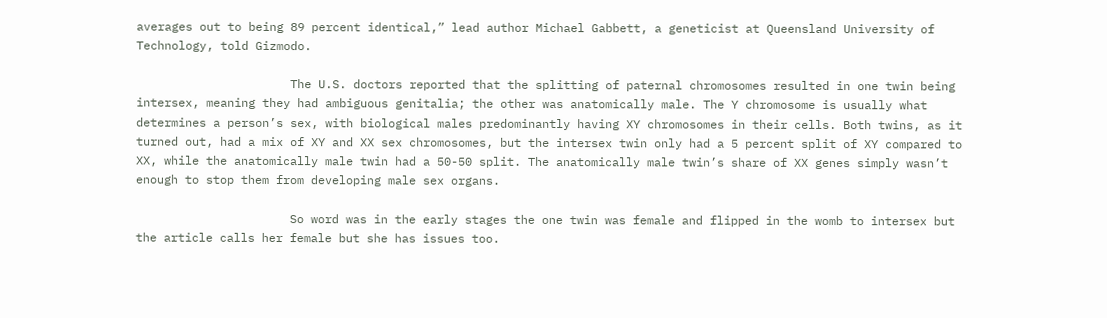averages out to being 89 percent identical,” lead author Michael Gabbett, a geneticist at Queensland University of Technology, told Gizmodo.

                      The U.S. doctors reported that the splitting of paternal chromosomes resulted in one twin being intersex, meaning they had ambiguous genitalia; the other was anatomically male. The Y chromosome is usually what determines a person’s sex, with biological males predominantly having XY chromosomes in their cells. Both twins, as it turned out, had a mix of XY and XX sex chromosomes, but the intersex twin only had a 5 percent split of XY compared to XX, while the anatomically male twin had a 50-50 split. The anatomically male twin’s share of XX genes simply wasn’t enough to stop them from developing male sex organs.

                      So word was in the early stages the one twin was female and flipped in the womb to intersex but the article calls her female but she has issues too.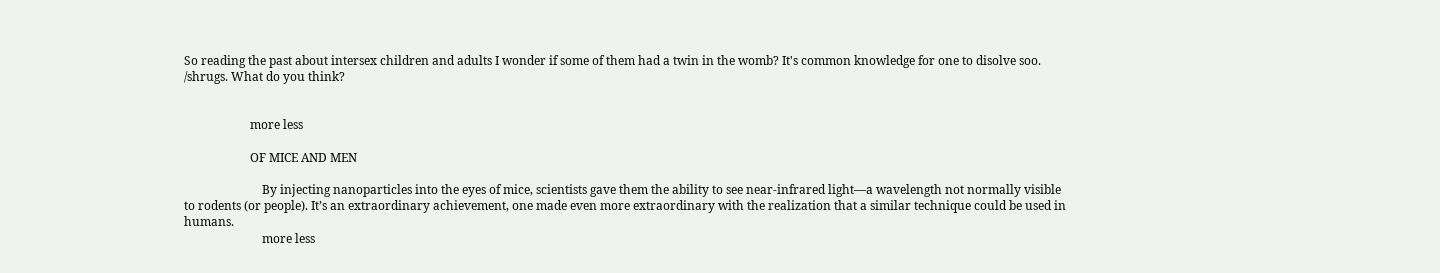So reading the past about intersex children and adults I wonder if some of them had a twin in the womb? It's common knowledge for one to disolve soo. /shrugs. What do you think?


                      more less

                      OF MICE AND MEN

                          By injecting nanoparticles into the eyes of mice, scientists gave them the ability to see near-infrared light—a wavelength not normally visible to rodents (or people). It’s an extraordinary achievement, one made even more extraordinary with the realization that a similar technique could be used in humans.
                          more less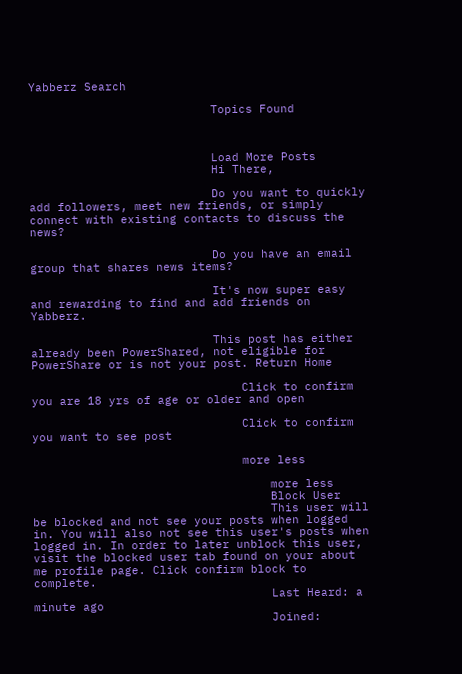Yabberz Search

                          Topics Found



                          Load More Posts
                          Hi There,

                          Do you want to quickly add followers, meet new friends, or simply connect with existing contacts to discuss the news?

                          Do you have an email group that shares news items?

                          It's now super easy and rewarding to find and add friends on Yabberz.

                          This post has either already been PowerShared, not eligible for PowerShare or is not your post. Return Home

                              Click to confirm you are 18 yrs of age or older and open

                              Click to confirm you want to see post

                              more less

                                  more less
                                  Block User
                                  This user will be blocked and not see your posts when logged in. You will also not see this user's posts when logged in. In order to later unblock this user, visit the blocked user tab found on your about me profile page. Click confirm block to complete.
                                  Last Heard: a minute ago
                                  Joined: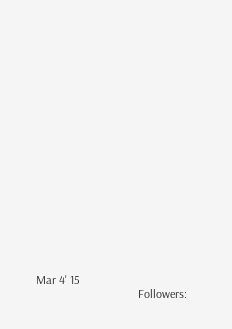Mar 4' 15
                                  Followers: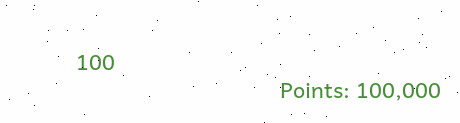100
                                  Points: 100,000